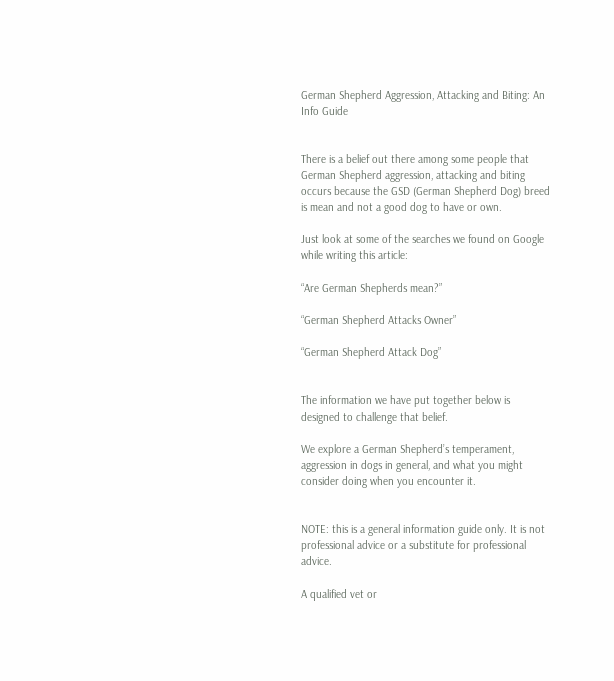German Shepherd Aggression, Attacking and Biting: An Info Guide


There is a belief out there among some people that German Shepherd aggression, attacking and biting occurs because the GSD (German Shepherd Dog) breed is mean and not a good dog to have or own.

Just look at some of the searches we found on Google while writing this article:

“Are German Shepherds mean?”

“German Shepherd Attacks Owner”

“German Shepherd Attack Dog”


The information we have put together below is designed to challenge that belief.

We explore a German Shepherd’s temperament, aggression in dogs in general, and what you might consider doing when you encounter it.


NOTE: this is a general information guide only. It is not professional advice or a substitute for professional advice.

A qualified vet or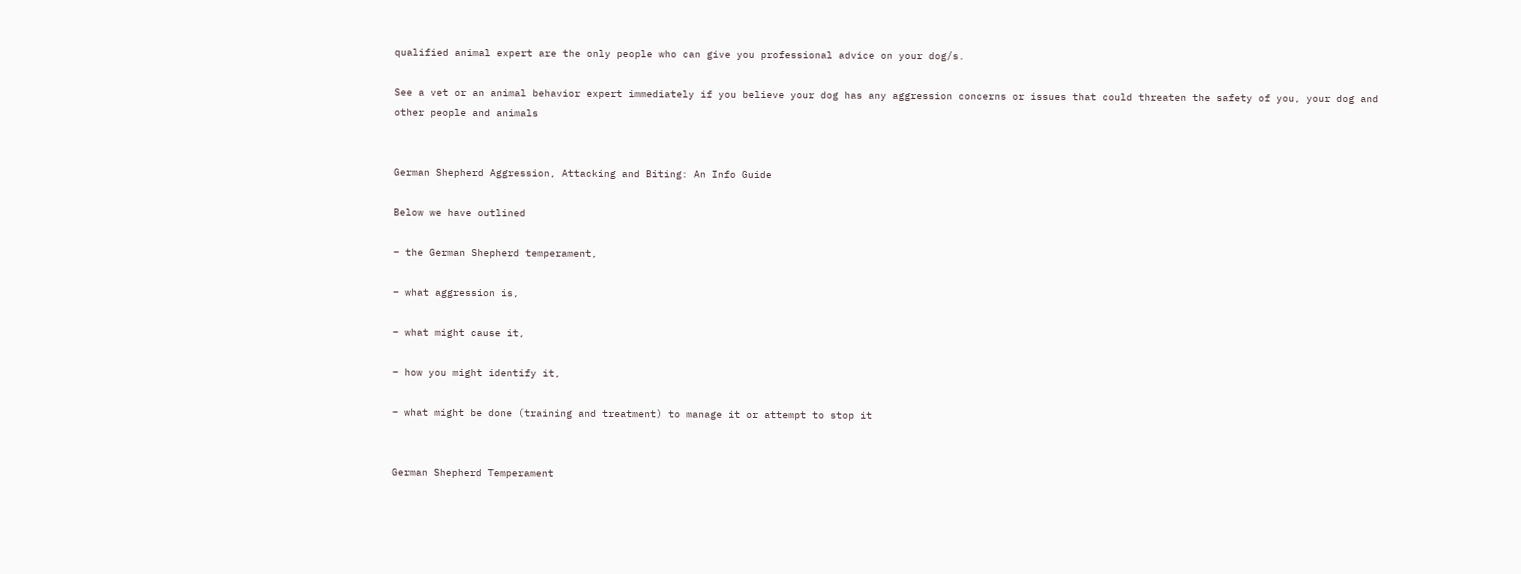qualified animal expert are the only people who can give you professional advice on your dog/s.

See a vet or an animal behavior expert immediately if you believe your dog has any aggression concerns or issues that could threaten the safety of you, your dog and other people and animals


German Shepherd Aggression, Attacking and Biting: An Info Guide

Below we have outlined

– the German Shepherd temperament,

– what aggression is,

– what might cause it,

– how you might identify it,

– what might be done (training and treatment) to manage it or attempt to stop it


German Shepherd Temperament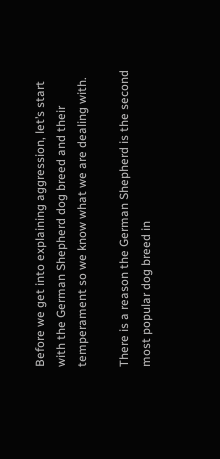Before we get into explaining aggression, let’s start with the German Shepherd dog breed and their temperament so we know what we are dealing with.

There is a reason the German Shepherd is the second most popular dog breed in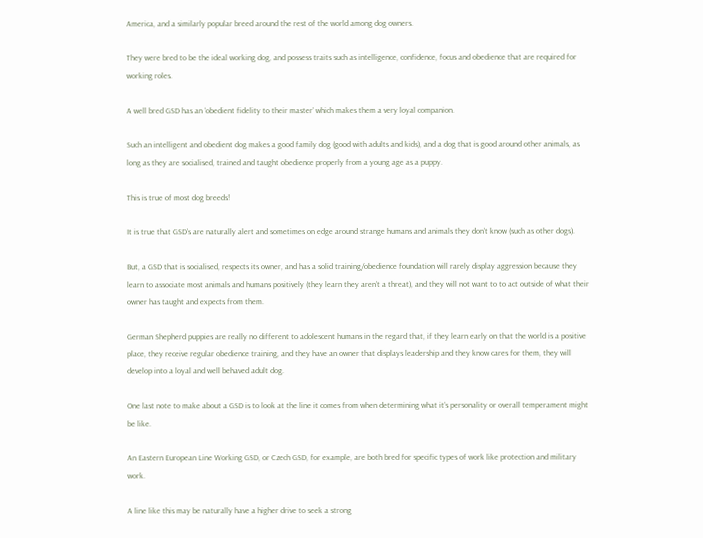America, and a similarly popular breed around the rest of the world among dog owners.

They were bred to be the ideal working dog, and possess traits such as intelligence, confidence, focus and obedience that are required for working roles.

A well bred GSD has an ‘obedient fidelity to their master’ which makes them a very loyal companion.

Such an intelligent and obedient dog makes a good family dog (good with adults and kids), and a dog that is good around other animals, as long as they are socialised, trained and taught obedience properly from a young age as a puppy.

This is true of most dog breeds!

It is true that GSD’s are naturally alert and sometimes on edge around strange humans and animals they don’t know (such as other dogs).

But, a GSD that is socialised, respects its owner, and has a solid training/obedience foundation will rarely display aggression because they learn to associate most animals and humans positively (they learn they aren’t a threat), and they will not want to to act outside of what their owner has taught and expects from them.

German Shepherd puppies are really no different to adolescent humans in the regard that, if they learn early on that the world is a positive place, they receive regular obedience training, and they have an owner that displays leadership and they know cares for them, they will develop into a loyal and well behaved adult dog.

One last note to make about a GSD is to look at the line it comes from when determining what it’s personality or overall temperament might be like.

An Eastern European Line Working GSD, or Czech GSD, for example, are both bred for specific types of work like protection and military work.

A line like this may be naturally have a higher drive to seek a strong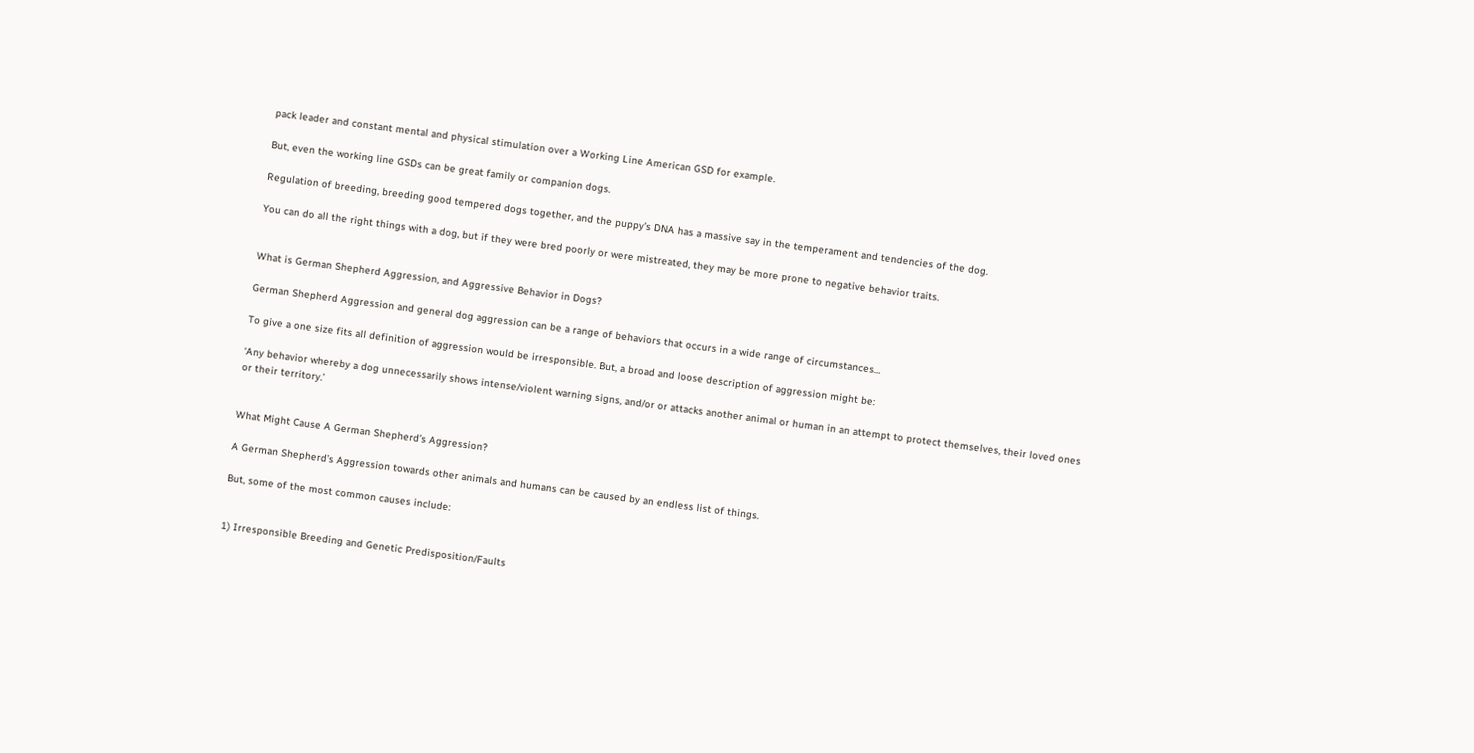pack leader and constant mental and physical stimulation over a Working Line American GSD for example.

But, even the working line GSDs can be great family or companion dogs.

Regulation of breeding, breeding good tempered dogs together, and the puppy’s DNA has a massive say in the temperament and tendencies of the dog.

You can do all the right things with a dog, but if they were bred poorly or were mistreated, they may be more prone to negative behavior traits.


What is German Shepherd Aggression, and Aggressive Behavior in Dogs?

German Shepherd Aggression and general dog aggression can be a range of behaviors that occurs in a wide range of circumstances…

To give a one size fits all definition of aggression would be irresponsible. But, a broad and loose description of aggression might be:

‘Any behavior whereby a dog unnecessarily shows intense/violent warning signs, and/or or attacks another animal or human in an attempt to protect themselves, their loved ones or their territory.’


What Might Cause A German Shepherd’s Aggression?

A German Shepherd’s Aggression towards other animals and humans can be caused by an endless list of things.

But, some of the most common causes include:


1) Irresponsible Breeding and Genetic Predisposition/Faults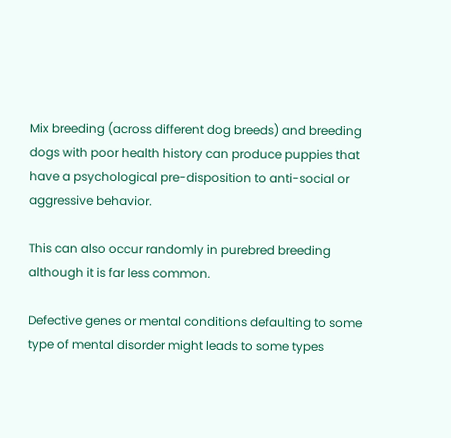Mix breeding (across different dog breeds) and breeding dogs with poor health history can produce puppies that have a psychological pre-disposition to anti-social or aggressive behavior.

This can also occur randomly in purebred breeding although it is far less common.

Defective genes or mental conditions defaulting to some type of mental disorder might leads to some types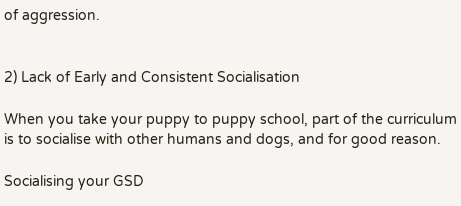of aggression.


2) Lack of Early and Consistent Socialisation

When you take your puppy to puppy school, part of the curriculum is to socialise with other humans and dogs, and for good reason.

Socialising your GSD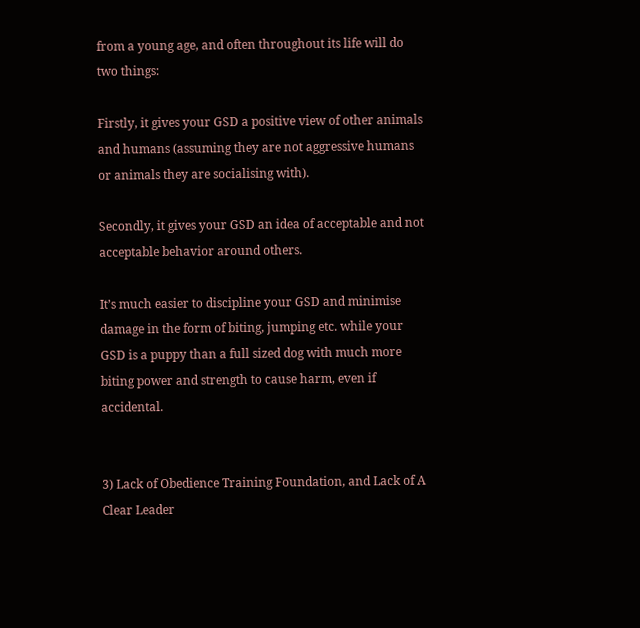from a young age, and often throughout its life will do two things:

Firstly, it gives your GSD a positive view of other animals and humans (assuming they are not aggressive humans or animals they are socialising with).

Secondly, it gives your GSD an idea of acceptable and not acceptable behavior around others.

It’s much easier to discipline your GSD and minimise damage in the form of biting, jumping etc. while your GSD is a puppy than a full sized dog with much more biting power and strength to cause harm, even if accidental.


3) Lack of Obedience Training Foundation, and Lack of A Clear Leader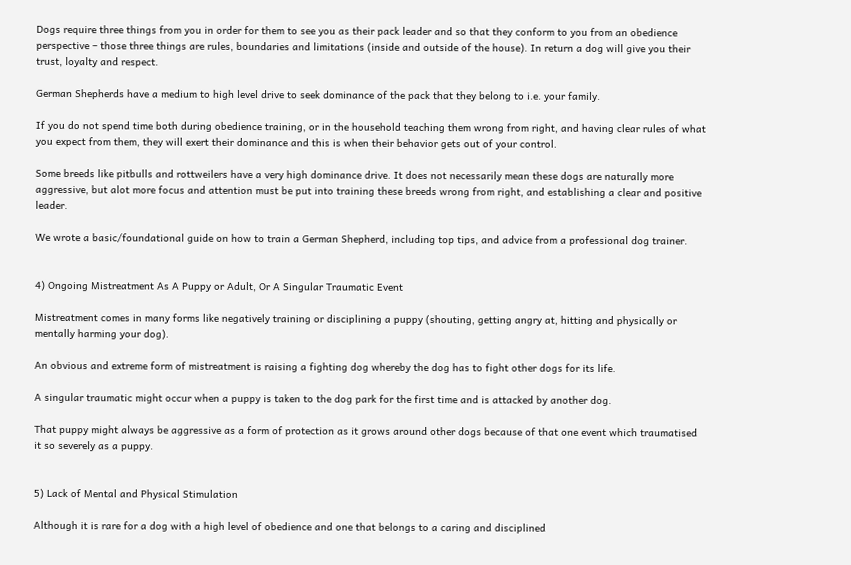Dogs require three things from you in order for them to see you as their pack leader and so that they conform to you from an obedience perspective – those three things are rules, boundaries and limitations (inside and outside of the house). In return a dog will give you their trust, loyalty and respect.

German Shepherds have a medium to high level drive to seek dominance of the pack that they belong to i.e. your family.

If you do not spend time both during obedience training, or in the household teaching them wrong from right, and having clear rules of what you expect from them, they will exert their dominance and this is when their behavior gets out of your control.

Some breeds like pitbulls and rottweilers have a very high dominance drive. It does not necessarily mean these dogs are naturally more aggressive, but alot more focus and attention must be put into training these breeds wrong from right, and establishing a clear and positive leader.

We wrote a basic/foundational guide on how to train a German Shepherd, including top tips, and advice from a professional dog trainer.


4) Ongoing Mistreatment As A Puppy or Adult, Or A Singular Traumatic Event

Mistreatment comes in many forms like negatively training or disciplining a puppy (shouting, getting angry at, hitting and physically or mentally harming your dog).

An obvious and extreme form of mistreatment is raising a fighting dog whereby the dog has to fight other dogs for its life.

A singular traumatic might occur when a puppy is taken to the dog park for the first time and is attacked by another dog.

That puppy might always be aggressive as a form of protection as it grows around other dogs because of that one event which traumatised it so severely as a puppy.


5) Lack of Mental and Physical Stimulation

Although it is rare for a dog with a high level of obedience and one that belongs to a caring and disciplined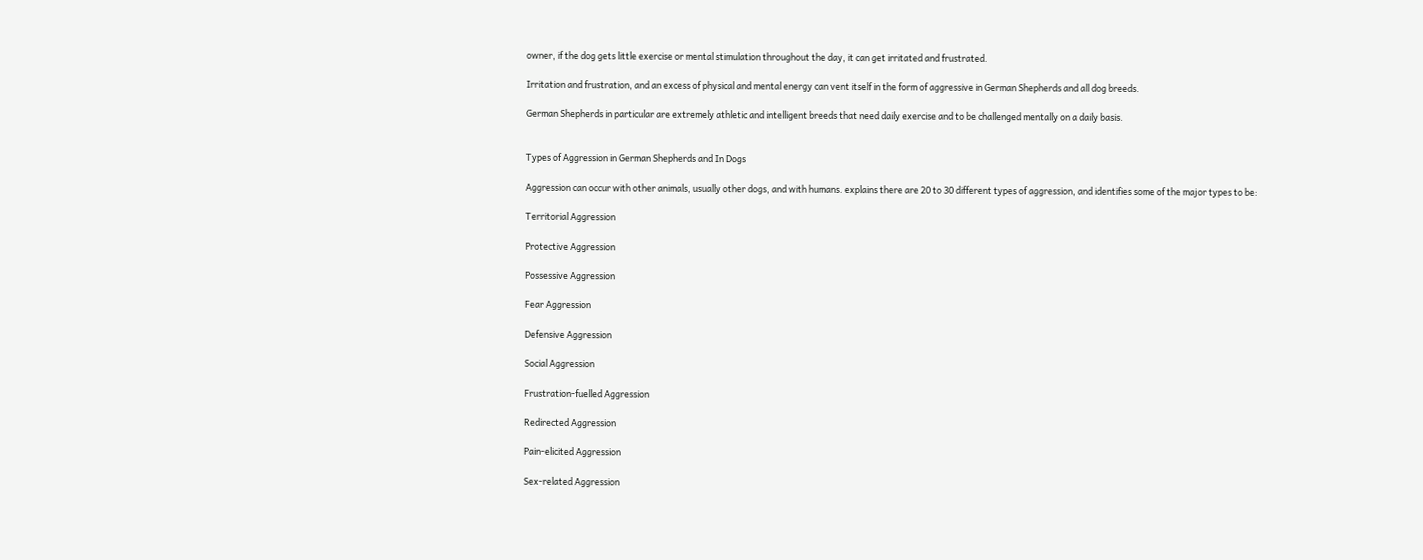owner, if the dog gets little exercise or mental stimulation throughout the day, it can get irritated and frustrated.

Irritation and frustration, and an excess of physical and mental energy can vent itself in the form of aggressive in German Shepherds and all dog breeds.

German Shepherds in particular are extremely athletic and intelligent breeds that need daily exercise and to be challenged mentally on a daily basis.


Types of Aggression in German Shepherds and In Dogs

Aggression can occur with other animals, usually other dogs, and with humans. explains there are 20 to 30 different types of aggression, and identifies some of the major types to be:

Territorial Aggression

Protective Aggression

Possessive Aggression

Fear Aggression

Defensive Aggression

Social Aggression

Frustration-fuelled Aggression

Redirected Aggression

Pain-elicited Aggression

Sex-related Aggression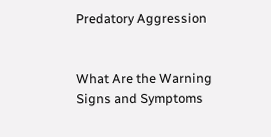Predatory Aggression


What Are the Warning Signs and Symptoms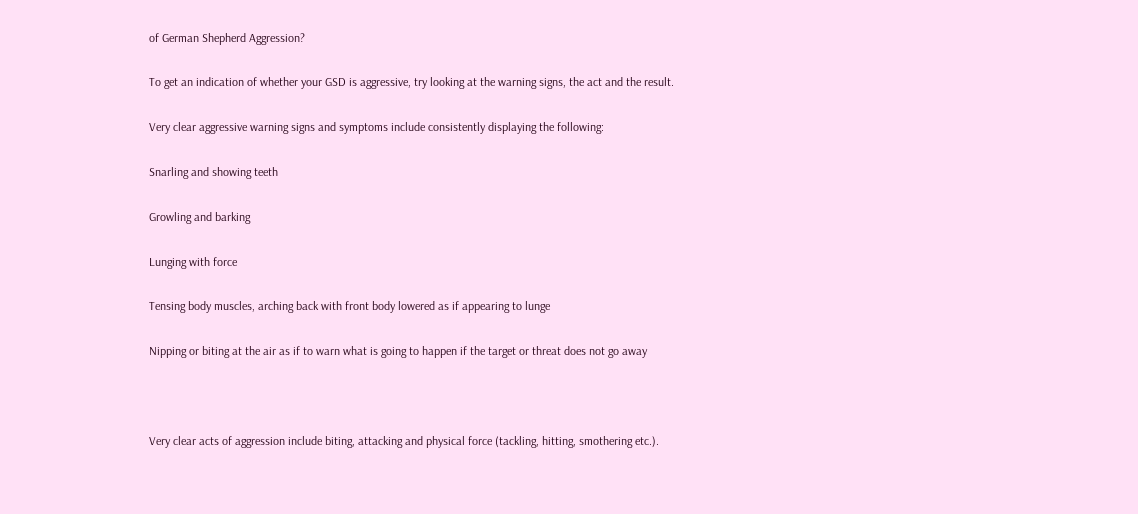of German Shepherd Aggression?

To get an indication of whether your GSD is aggressive, try looking at the warning signs, the act and the result.

Very clear aggressive warning signs and symptoms include consistently displaying the following:

Snarling and showing teeth

Growling and barking

Lunging with force

Tensing body muscles, arching back with front body lowered as if appearing to lunge

Nipping or biting at the air as if to warn what is going to happen if the target or threat does not go away



Very clear acts of aggression include biting, attacking and physical force (tackling, hitting, smothering etc.).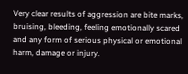Very clear results of aggression are bite marks, bruising, bleeding, feeling emotionally scared and any form of serious physical or emotional harm, damage or injury.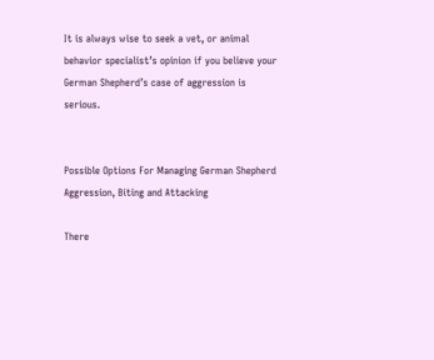It is always wise to seek a vet, or animal behavior specialist’s opinion if you believe your German Shepherd’s case of aggression is serious.


Possible Options For Managing German Shepherd Aggression, Biting and Attacking

There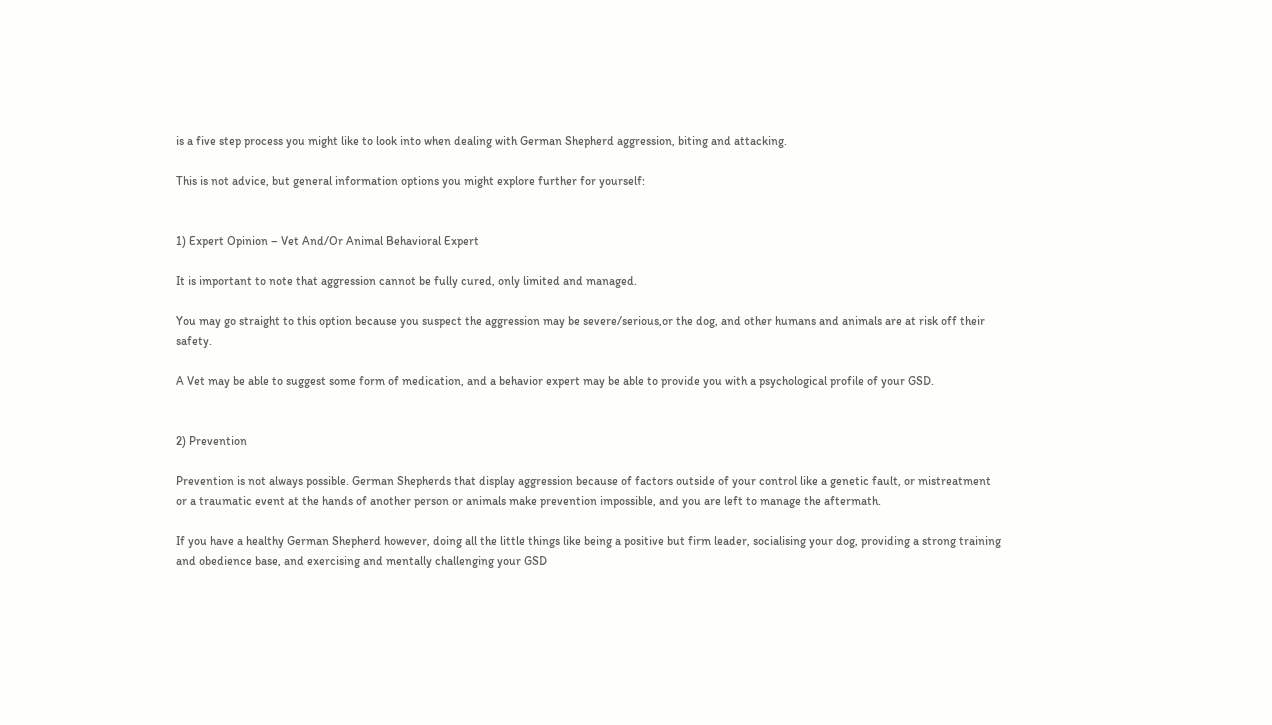is a five step process you might like to look into when dealing with German Shepherd aggression, biting and attacking.

This is not advice, but general information options you might explore further for yourself:


1) Expert Opinion – Vet And/Or Animal Behavioral Expert

It is important to note that aggression cannot be fully cured, only limited and managed.

You may go straight to this option because you suspect the aggression may be severe/serious,or the dog, and other humans and animals are at risk off their safety.

A Vet may be able to suggest some form of medication, and a behavior expert may be able to provide you with a psychological profile of your GSD.


2) Prevention

Prevention is not always possible. German Shepherds that display aggression because of factors outside of your control like a genetic fault, or mistreatment or a traumatic event at the hands of another person or animals make prevention impossible, and you are left to manage the aftermath.

If you have a healthy German Shepherd however, doing all the little things like being a positive but firm leader, socialising your dog, providing a strong training and obedience base, and exercising and mentally challenging your GSD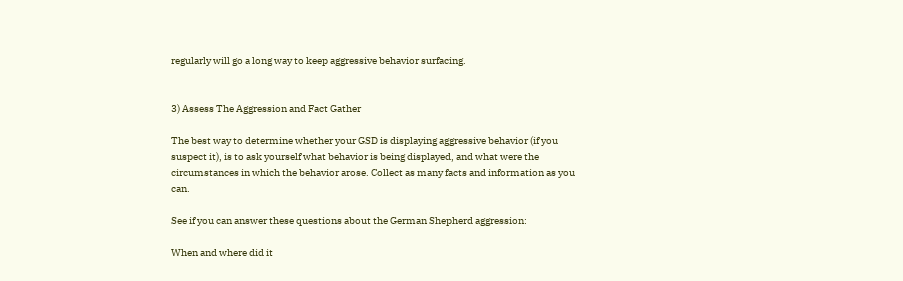regularly will go a long way to keep aggressive behavior surfacing.


3) Assess The Aggression and Fact Gather

The best way to determine whether your GSD is displaying aggressive behavior (if you suspect it), is to ask yourself what behavior is being displayed, and what were the circumstances in which the behavior arose. Collect as many facts and information as you can.

See if you can answer these questions about the German Shepherd aggression:

When and where did it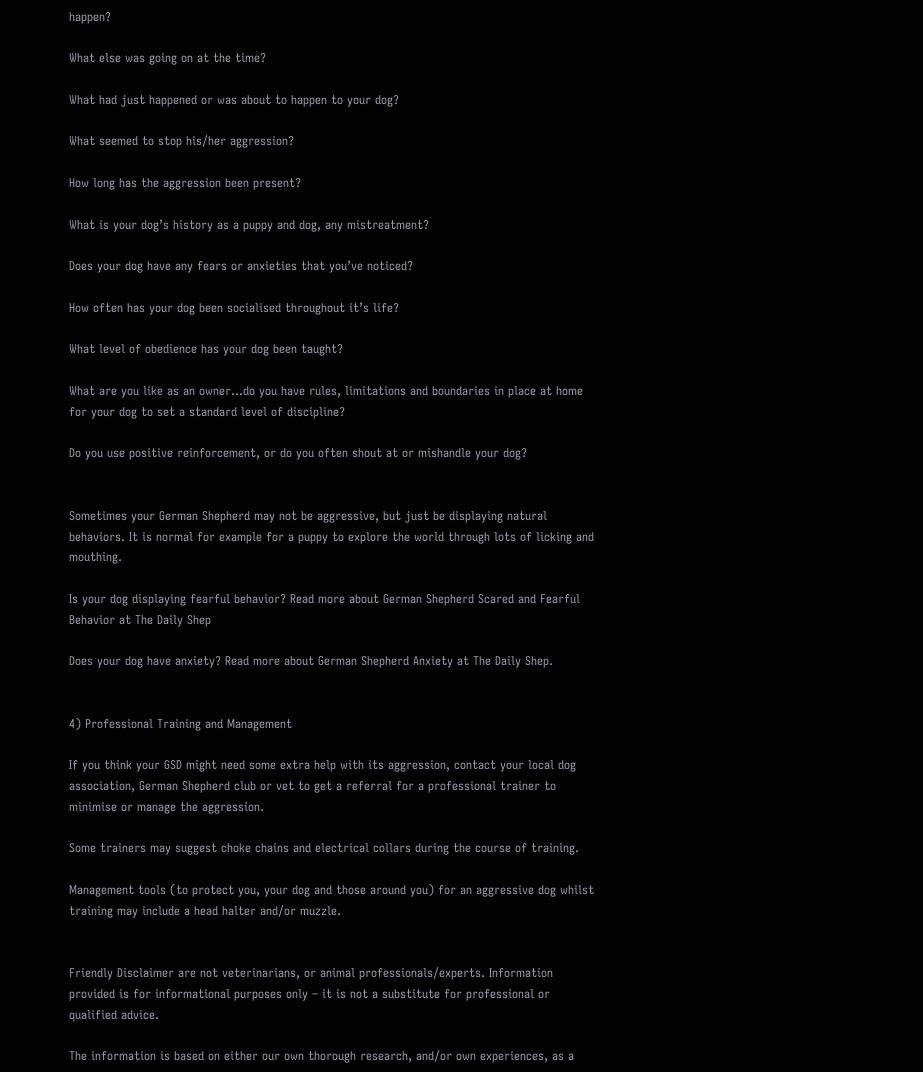happen?

What else was going on at the time?

What had just happened or was about to happen to your dog?

What seemed to stop his/her aggression?

How long has the aggression been present?

What is your dog’s history as a puppy and dog, any mistreatment?

Does your dog have any fears or anxieties that you’ve noticed?

How often has your dog been socialised throughout it’s life?

What level of obedience has your dog been taught?

What are you like as an owner…do you have rules, limitations and boundaries in place at home for your dog to set a standard level of discipline?

Do you use positive reinforcement, or do you often shout at or mishandle your dog?


Sometimes your German Shepherd may not be aggressive, but just be displaying natural behaviors. It is normal for example for a puppy to explore the world through lots of licking and mouthing.

Is your dog displaying fearful behavior? Read more about German Shepherd Scared and Fearful Behavior at The Daily Shep

Does your dog have anxiety? Read more about German Shepherd Anxiety at The Daily Shep.


4) Professional Training and Management

If you think your GSD might need some extra help with its aggression, contact your local dog association, German Shepherd club or vet to get a referral for a professional trainer to minimise or manage the aggression.

Some trainers may suggest choke chains and electrical collars during the course of training.

Management tools (to protect you, your dog and those around you) for an aggressive dog whilst training may include a head halter and/or muzzle.


Friendly Disclaimer are not veterinarians, or animal professionals/experts. Information provided is for informational purposes only – it is not a substitute for professional or qualified advice.

The information is based on either our own thorough research, and/or own experiences, as a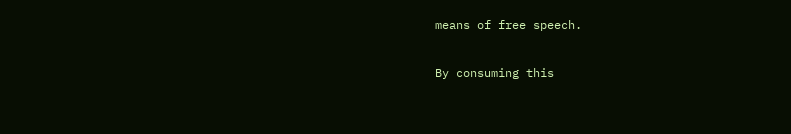means of free speech.

By consuming this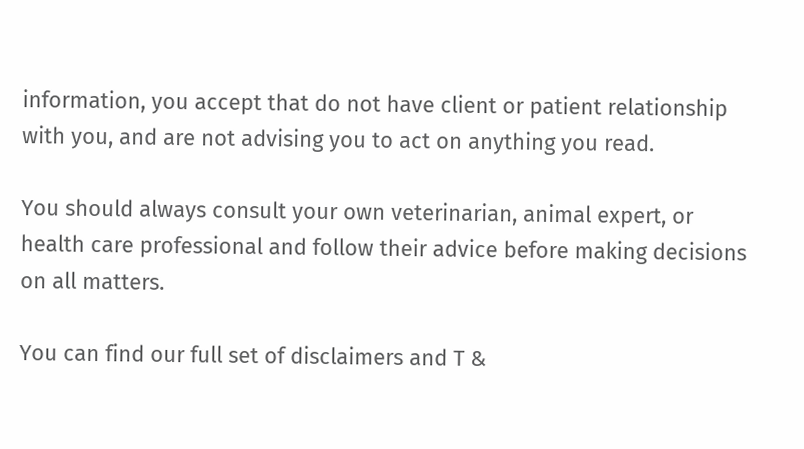information, you accept that do not have client or patient relationship with you, and are not advising you to act on anything you read.

You should always consult your own veterinarian, animal expert, or health care professional and follow their advice before making decisions on all matters.

You can find our full set of disclaimers and T &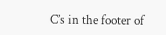C’s in the footer of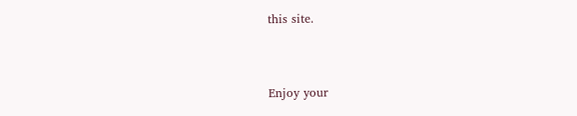this site.


Enjoy your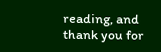reading, and thank you for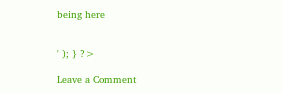being here


' ); } ?>

Leave a Comment